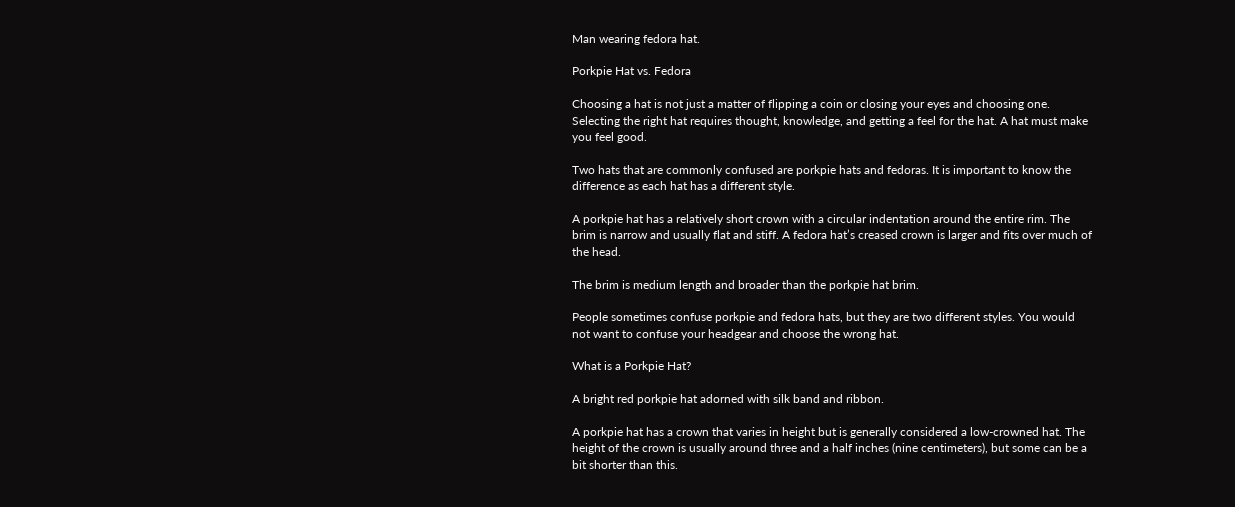Man wearing fedora hat.

Porkpie Hat vs. Fedora

Choosing a hat is not just a matter of flipping a coin or closing your eyes and choosing one. Selecting the right hat requires thought, knowledge, and getting a feel for the hat. A hat must make you feel good.

Two hats that are commonly confused are porkpie hats and fedoras. It is important to know the difference as each hat has a different style.

A porkpie hat has a relatively short crown with a circular indentation around the entire rim. The brim is narrow and usually flat and stiff. A fedora hat’s creased crown is larger and fits over much of the head.

The brim is medium length and broader than the porkpie hat brim.

People sometimes confuse porkpie and fedora hats, but they are two different styles. You would not want to confuse your headgear and choose the wrong hat.

What is a Porkpie Hat?

A bright red porkpie hat adorned with silk band and ribbon.

A porkpie hat has a crown that varies in height but is generally considered a low-crowned hat. The height of the crown is usually around three and a half inches (nine centimeters), but some can be a bit shorter than this.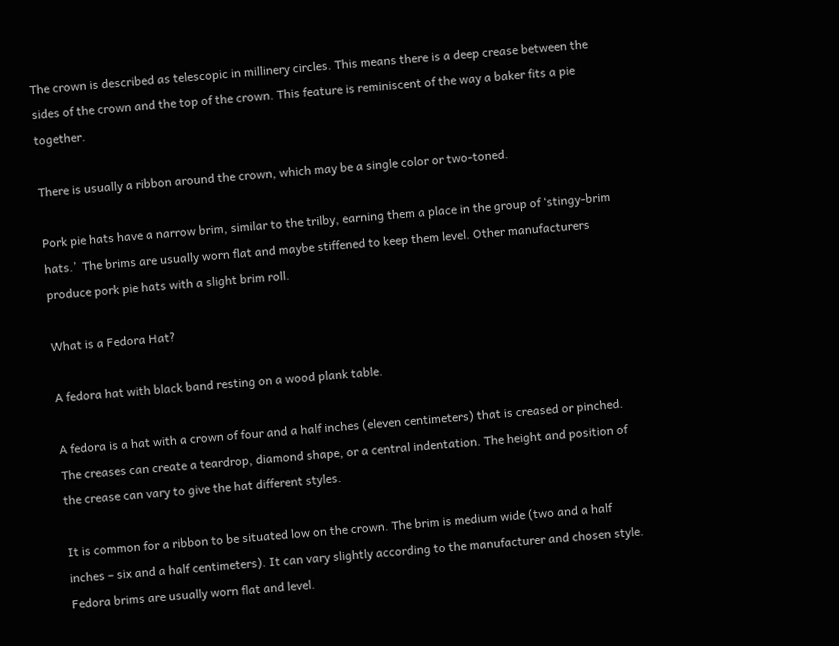The crown is described as telescopic in millinery circles. This means there is a deep crease between the sides of the crown and the top of the crown. This feature is reminiscent of the way a baker fits a pie together.

There is usually a ribbon around the crown, which may be a single color or two-toned.

Pork pie hats have a narrow brim, similar to the trilby, earning them a place in the group of ‘stingy-brim hats.’  The brims are usually worn flat and maybe stiffened to keep them level. Other manufacturers produce pork pie hats with a slight brim roll.

What is a Fedora Hat?

A fedora hat with black band resting on a wood plank table.

A fedora is a hat with a crown of four and a half inches (eleven centimeters) that is creased or pinched. The creases can create a teardrop, diamond shape, or a central indentation. The height and position of the crease can vary to give the hat different styles.

It is common for a ribbon to be situated low on the crown. The brim is medium wide (two and a half inches – six and a half centimeters). It can vary slightly according to the manufacturer and chosen style.  Fedora brims are usually worn flat and level.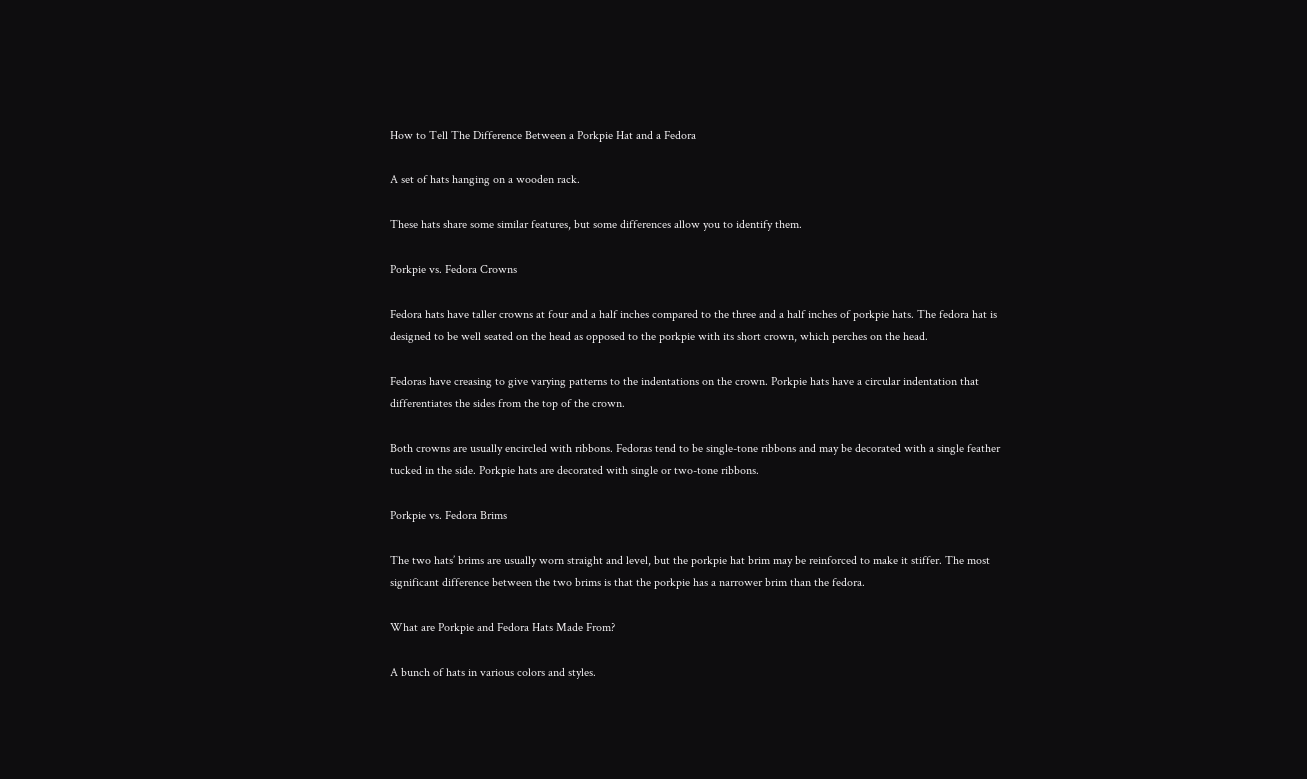How to Tell The Difference Between a Porkpie Hat and a Fedora

A set of hats hanging on a wooden rack.

These hats share some similar features, but some differences allow you to identify them.

Porkpie vs. Fedora Crowns

Fedora hats have taller crowns at four and a half inches compared to the three and a half inches of porkpie hats. The fedora hat is designed to be well seated on the head as opposed to the porkpie with its short crown, which perches on the head.

Fedoras have creasing to give varying patterns to the indentations on the crown. Porkpie hats have a circular indentation that differentiates the sides from the top of the crown.

Both crowns are usually encircled with ribbons. Fedoras tend to be single-tone ribbons and may be decorated with a single feather tucked in the side. Porkpie hats are decorated with single or two-tone ribbons.

Porkpie vs. Fedora Brims

The two hats’ brims are usually worn straight and level, but the porkpie hat brim may be reinforced to make it stiffer. The most significant difference between the two brims is that the porkpie has a narrower brim than the fedora.

What are Porkpie and Fedora Hats Made From?

A bunch of hats in various colors and styles.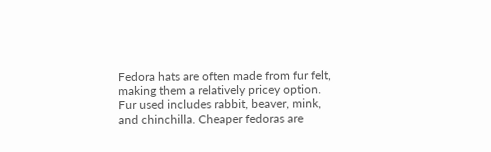Fedora hats are often made from fur felt, making them a relatively pricey option. Fur used includes rabbit, beaver, mink, and chinchilla. Cheaper fedoras are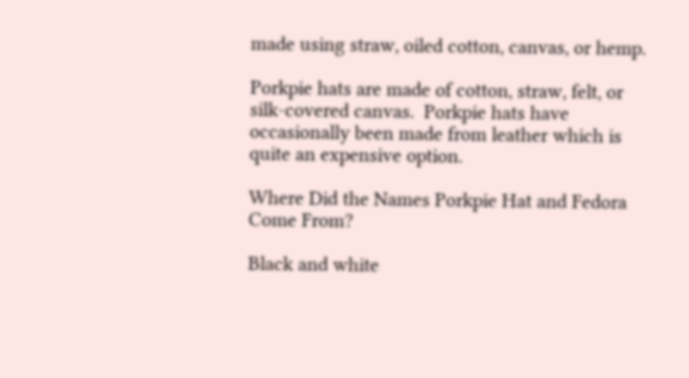made using straw, oiled cotton, canvas, or hemp.

Porkpie hats are made of cotton, straw, felt, or silk-covered canvas.  Porkpie hats have occasionally been made from leather which is quite an expensive option.

Where Did the Names Porkpie Hat and Fedora Come From?

Black and white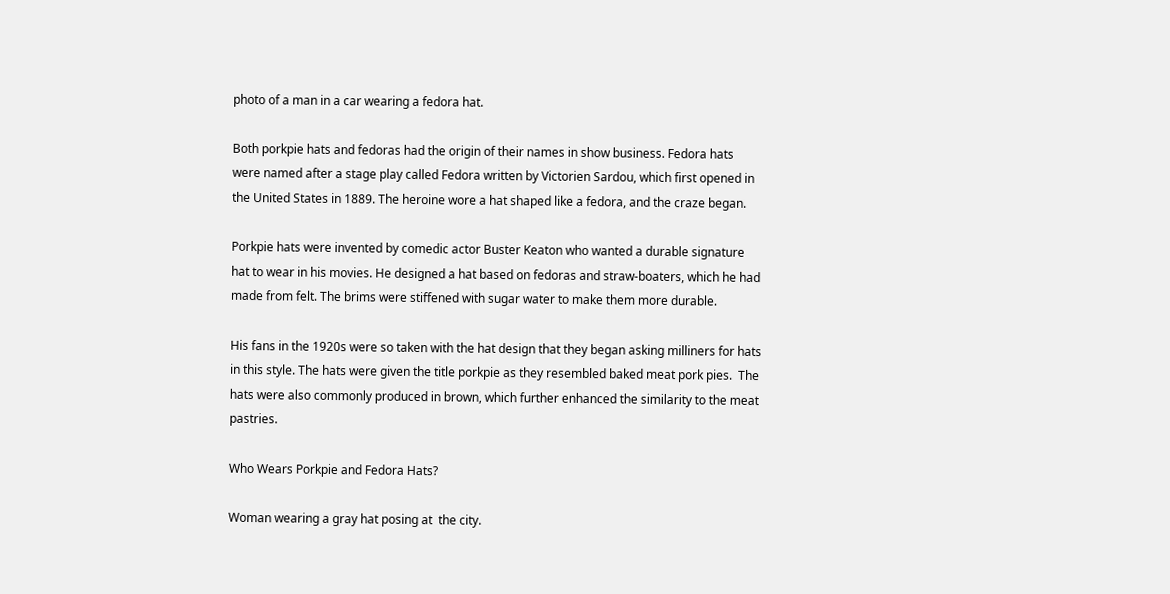photo of a man in a car wearing a fedora hat.

Both porkpie hats and fedoras had the origin of their names in show business. Fedora hats were named after a stage play called Fedora written by Victorien Sardou, which first opened in the United States in 1889. The heroine wore a hat shaped like a fedora, and the craze began.

Porkpie hats were invented by comedic actor Buster Keaton who wanted a durable signature hat to wear in his movies. He designed a hat based on fedoras and straw-boaters, which he had made from felt. The brims were stiffened with sugar water to make them more durable.

His fans in the 1920s were so taken with the hat design that they began asking milliners for hats in this style. The hats were given the title porkpie as they resembled baked meat pork pies.  The hats were also commonly produced in brown, which further enhanced the similarity to the meat pastries.

Who Wears Porkpie and Fedora Hats?

Woman wearing a gray hat posing at  the city.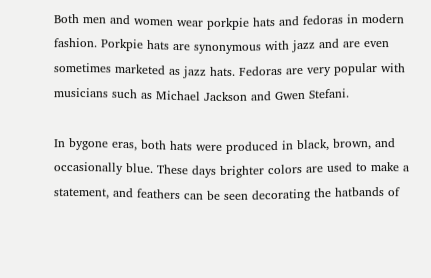Both men and women wear porkpie hats and fedoras in modern fashion. Porkpie hats are synonymous with jazz and are even sometimes marketed as jazz hats. Fedoras are very popular with musicians such as Michael Jackson and Gwen Stefani.

In bygone eras, both hats were produced in black, brown, and occasionally blue. These days brighter colors are used to make a statement, and feathers can be seen decorating the hatbands of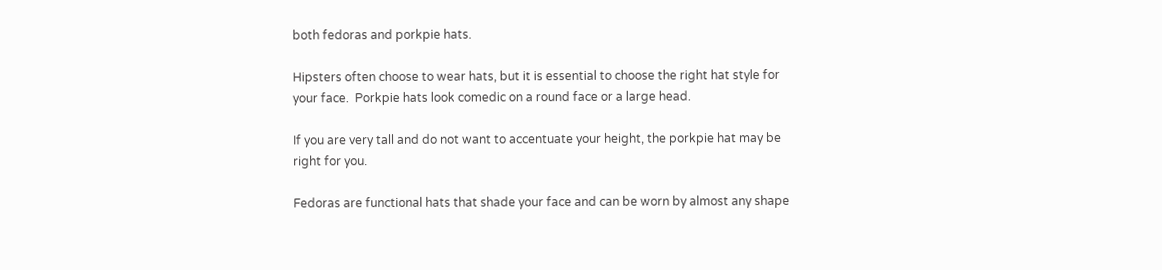both fedoras and porkpie hats.

Hipsters often choose to wear hats, but it is essential to choose the right hat style for your face.  Porkpie hats look comedic on a round face or a large head.

If you are very tall and do not want to accentuate your height, the porkpie hat may be right for you.

Fedoras are functional hats that shade your face and can be worn by almost any shape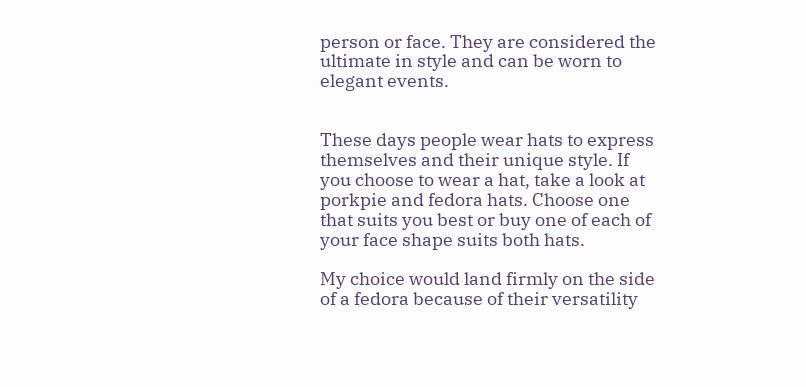person or face. They are considered the ultimate in style and can be worn to elegant events.


These days people wear hats to express themselves and their unique style. If you choose to wear a hat, take a look at porkpie and fedora hats. Choose one that suits you best or buy one of each of your face shape suits both hats.

My choice would land firmly on the side of a fedora because of their versatility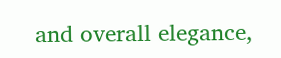and overall elegance,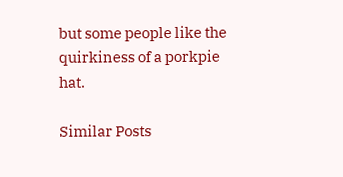but some people like the quirkiness of a porkpie hat.

Similar Posts